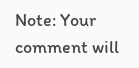Note: Your comment will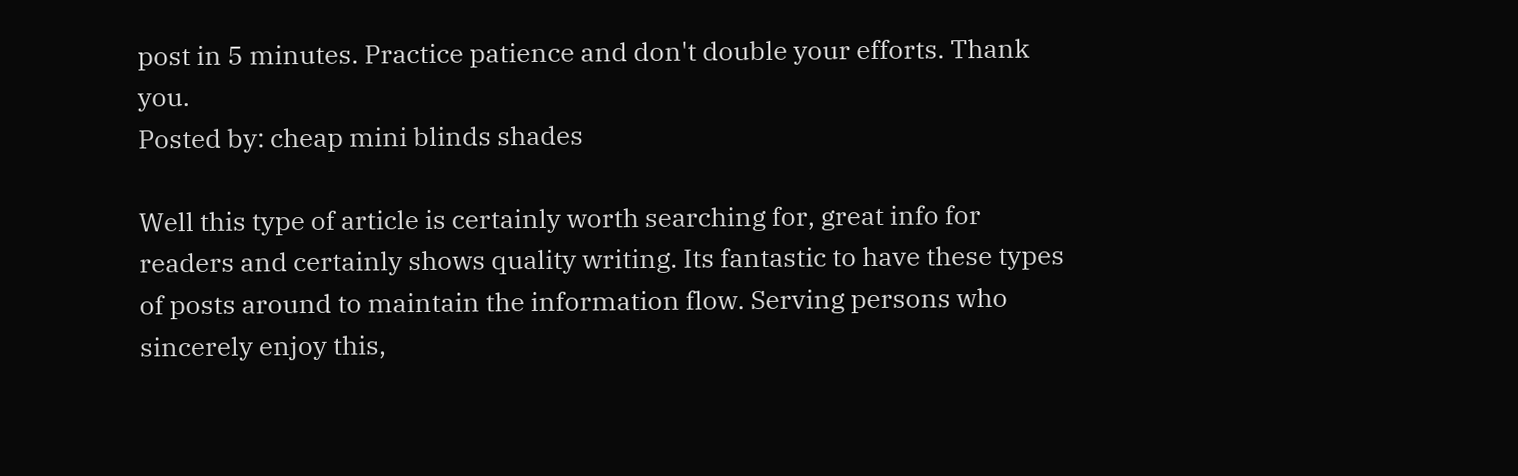post in 5 minutes. Practice patience and don't double your efforts. Thank you.
Posted by: cheap mini blinds shades

Well this type of article is certainly worth searching for, great info for readers and certainly shows quality writing. Its fantastic to have these types of posts around to maintain the information flow. Serving persons who sincerely enjoy this,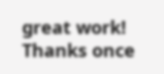great work! Thanks once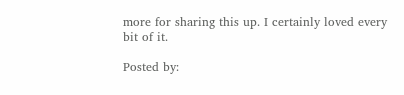more for sharing this up. I certainly loved every bit of it.

Posted by: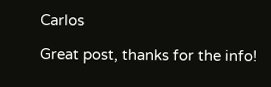Carlos

Great post, thanks for the info!